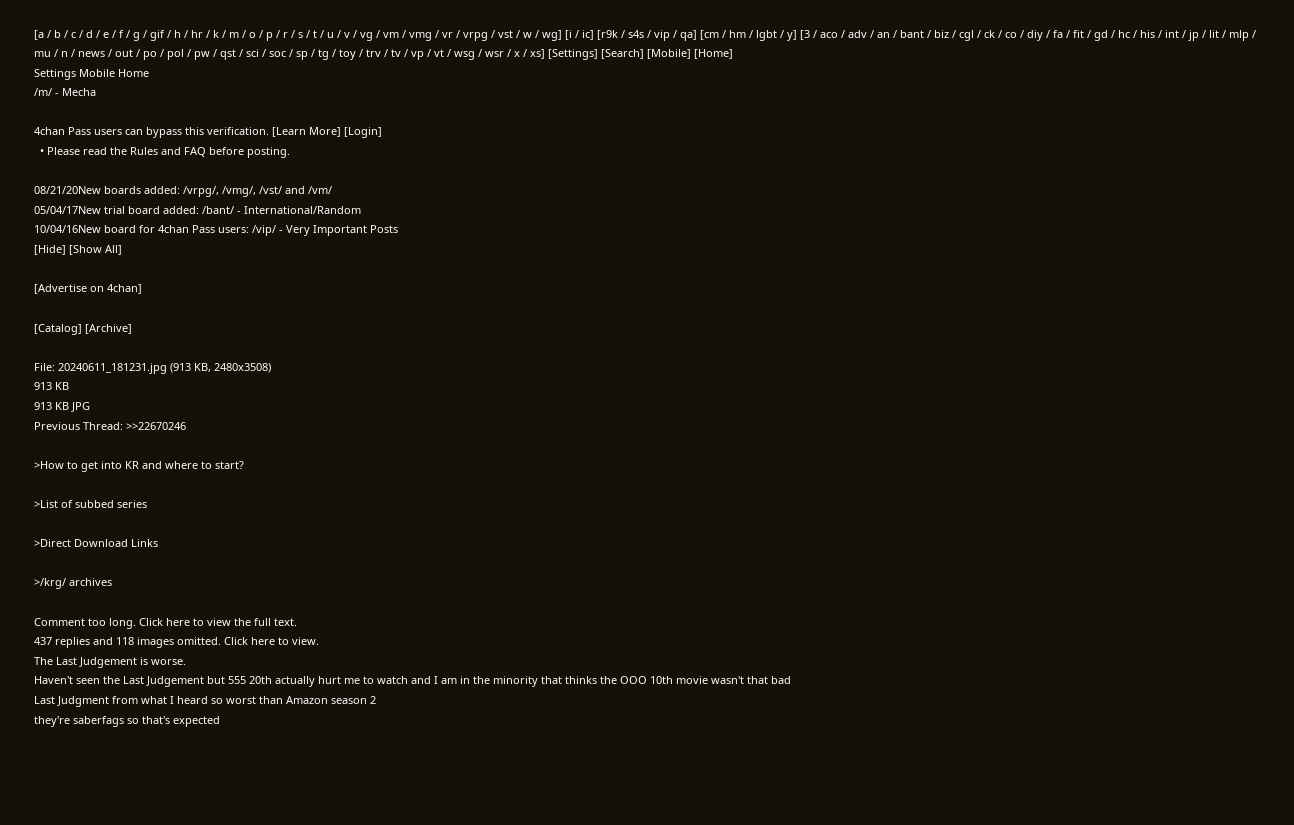[a / b / c / d / e / f / g / gif / h / hr / k / m / o / p / r / s / t / u / v / vg / vm / vmg / vr / vrpg / vst / w / wg] [i / ic] [r9k / s4s / vip / qa] [cm / hm / lgbt / y] [3 / aco / adv / an / bant / biz / cgl / ck / co / diy / fa / fit / gd / hc / his / int / jp / lit / mlp / mu / n / news / out / po / pol / pw / qst / sci / soc / sp / tg / toy / trv / tv / vp / vt / wsg / wsr / x / xs] [Settings] [Search] [Mobile] [Home]
Settings Mobile Home
/m/ - Mecha

4chan Pass users can bypass this verification. [Learn More] [Login]
  • Please read the Rules and FAQ before posting.

08/21/20New boards added: /vrpg/, /vmg/, /vst/ and /vm/
05/04/17New trial board added: /bant/ - International/Random
10/04/16New board for 4chan Pass users: /vip/ - Very Important Posts
[Hide] [Show All]

[Advertise on 4chan]

[Catalog] [Archive]

File: 20240611_181231.jpg (913 KB, 2480x3508)
913 KB
913 KB JPG
Previous Thread: >>22670246

>How to get into KR and where to start?

>List of subbed series

>Direct Download Links

>/krg/ archives

Comment too long. Click here to view the full text.
437 replies and 118 images omitted. Click here to view.
The Last Judgement is worse.
Haven't seen the Last Judgement but 555 20th actually hurt me to watch and I am in the minority that thinks the OOO 10th movie wasn't that bad
Last Judgment from what I heard so worst than Amazon season 2
they're saberfags so that's expected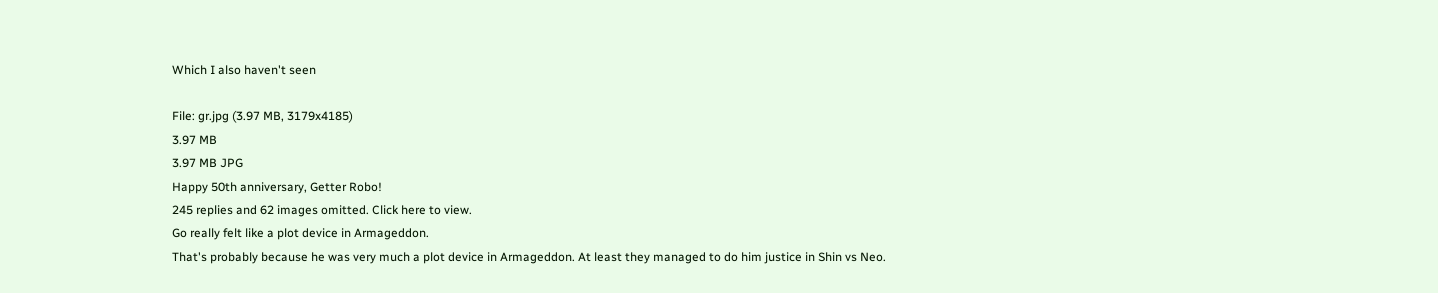Which I also haven't seen

File: gr.jpg (3.97 MB, 3179x4185)
3.97 MB
3.97 MB JPG
Happy 50th anniversary, Getter Robo!
245 replies and 62 images omitted. Click here to view.
Go really felt like a plot device in Armageddon.
That's probably because he was very much a plot device in Armageddon. At least they managed to do him justice in Shin vs Neo.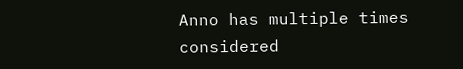Anno has multiple times considered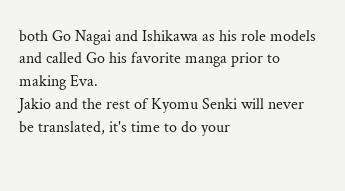both Go Nagai and Ishikawa as his role models and called Go his favorite manga prior to making Eva.
Jakio and the rest of Kyomu Senki will never be translated, it's time to do your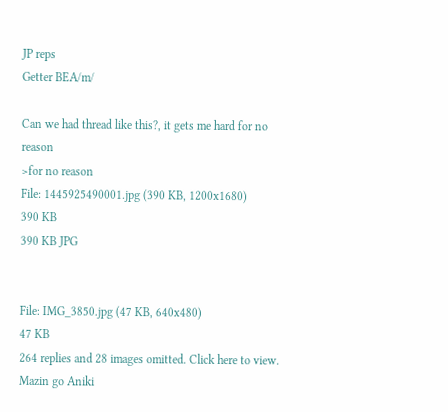JP reps
Getter BEA/m/

Can we had thread like this?, it gets me hard for no reason
>for no reason
File: 1445925490001.jpg (390 KB, 1200x1680)
390 KB
390 KB JPG


File: IMG_3850.jpg (47 KB, 640x480)
47 KB
264 replies and 28 images omitted. Click here to view.
Mazin go Aniki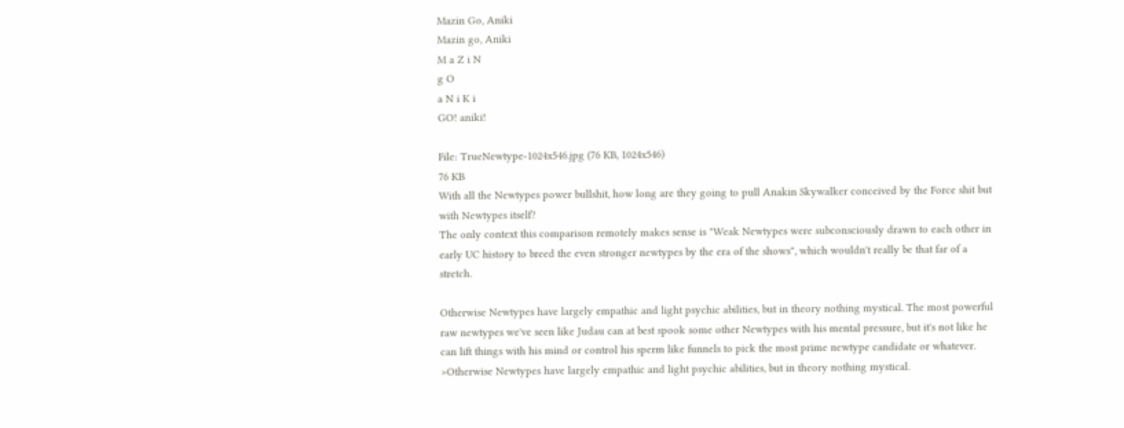Mazin Go, Aniki
Mazin go, Aniki
M a Z i N
g O
a N i K i
GO! aniki!

File: TrueNewtype-1024x546.jpg (76 KB, 1024x546)
76 KB
With all the Newtypes power bullshit, how long are they going to pull Anakin Skywalker conceived by the Force shit but with Newtypes itself?
The only context this comparison remotely makes sense is "Weak Newtypes were subconsciously drawn to each other in early UC history to breed the even stronger newtypes by the era of the shows", which wouldn't really be that far of a stretch.

Otherwise Newtypes have largely empathic and light psychic abilities, but in theory nothing mystical. The most powerful raw newtypes we've seen like Judau can at best spook some other Newtypes with his mental pressure, but it's not like he can lift things with his mind or control his sperm like funnels to pick the most prime newtype candidate or whatever.
>Otherwise Newtypes have largely empathic and light psychic abilities, but in theory nothing mystical.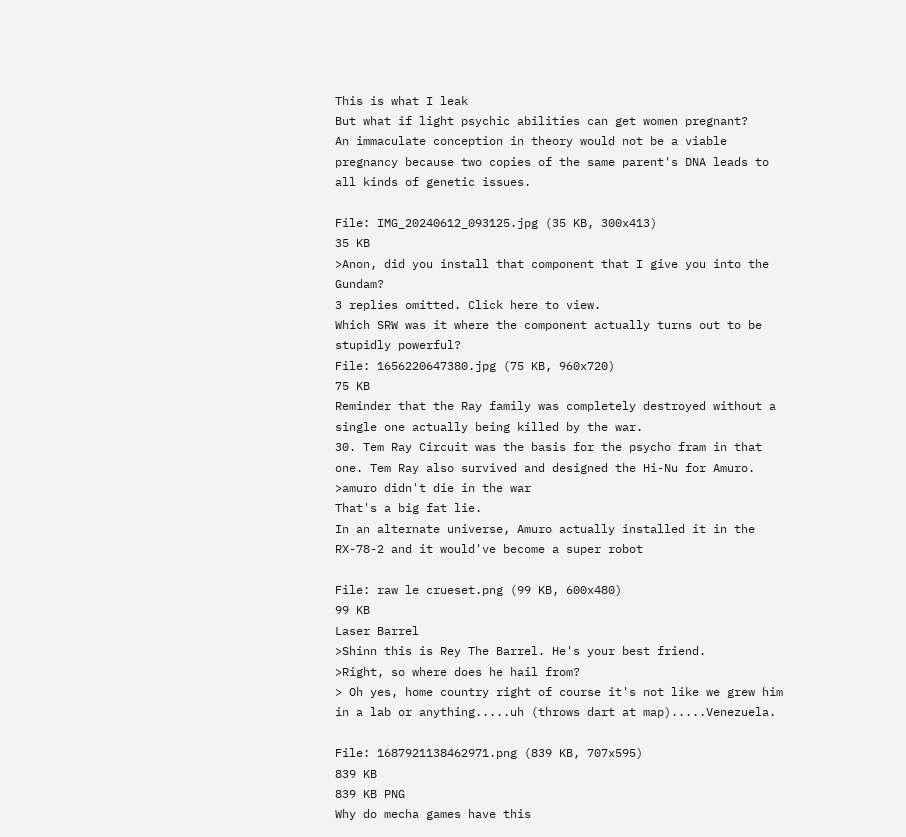This is what I leak
But what if light psychic abilities can get women pregnant?
An immaculate conception in theory would not be a viable pregnancy because two copies of the same parent's DNA leads to all kinds of genetic issues.

File: IMG_20240612_093125.jpg (35 KB, 300x413)
35 KB
>Anon, did you install that component that I give you into the Gundam?
3 replies omitted. Click here to view.
Which SRW was it where the component actually turns out to be stupidly powerful?
File: 1656220647380.jpg (75 KB, 960x720)
75 KB
Reminder that the Ray family was completely destroyed without a single one actually being killed by the war.
30. Tem Ray Circuit was the basis for the psycho fram in that one. Tem Ray also survived and designed the Hi-Nu for Amuro.
>amuro didn't die in the war
That's a big fat lie.
In an alternate universe, Amuro actually installed it in the RX-78-2 and it would've become a super robot

File: raw le crueset.png (99 KB, 600x480)
99 KB
Laser Barrel
>Shinn this is Rey The Barrel. He's your best friend.
>Right, so where does he hail from?
> Oh yes, home country right of course it's not like we grew him in a lab or anything.....uh (throws dart at map).....Venezuela.

File: 1687921138462971.png (839 KB, 707x595)
839 KB
839 KB PNG
Why do mecha games have this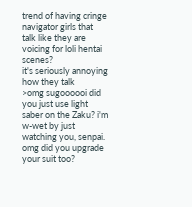trend of having cringe navigator girls that talk like they are voicing for loli hentai scenes?
it's seriously annoying how they talk
>omg sugoooooi did you just use light saber on the Zaku? i'm w-wet by just watching you, senpai. omg did you upgrade your suit too?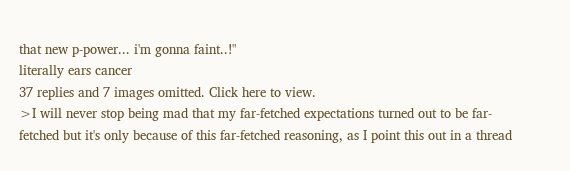that new p-power... i'm gonna faint..!"
literally ears cancer
37 replies and 7 images omitted. Click here to view.
>I will never stop being mad that my far-fetched expectations turned out to be far-fetched but it's only because of this far-fetched reasoning, as I point this out in a thread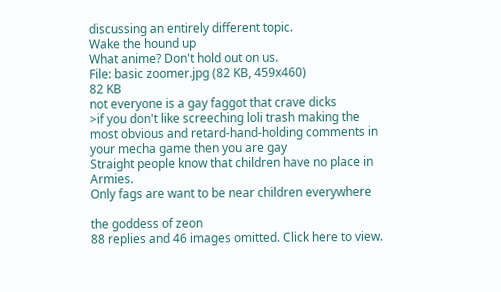discussing an entirely different topic.
Wake the hound up
What anime? Don't hold out on us.
File: basic zoomer.jpg (82 KB, 459x460)
82 KB
not everyone is a gay faggot that crave dicks
>if you don't like screeching loli trash making the most obvious and retard-hand-holding comments in your mecha game then you are gay
Straight people know that children have no place in Armies.
Only fags are want to be near children everywhere

the goddess of zeon
88 replies and 46 images omitted. Click here to view.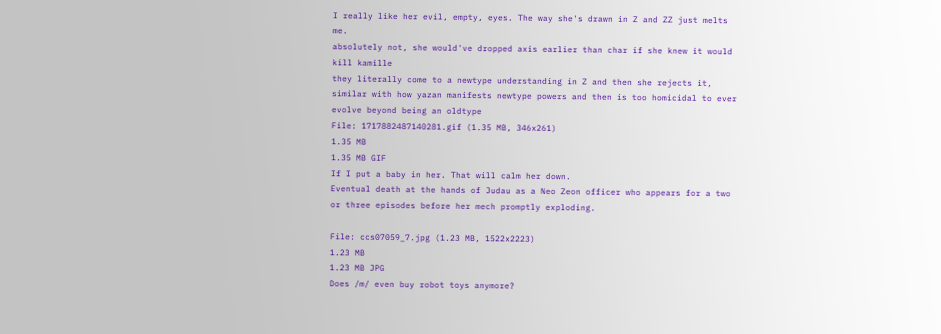I really like her evil, empty, eyes. The way she's drawn in Z and ZZ just melts me.
absolutely not, she would've dropped axis earlier than char if she knew it would kill kamille
they literally come to a newtype understanding in Z and then she rejects it, similar with how yazan manifests newtype powers and then is too homicidal to ever evolve beyond being an oldtype
File: 1717882487140281.gif (1.35 MB, 346x261)
1.35 MB
1.35 MB GIF
If I put a baby in her. That will calm her down.
Eventual death at the hands of Judau as a Neo Zeon officer who appears for a two or three episodes before her mech promptly exploding.

File: ccs07059_7.jpg (1.23 MB, 1522x2223)
1.23 MB
1.23 MB JPG
Does /m/ even buy robot toys anymore?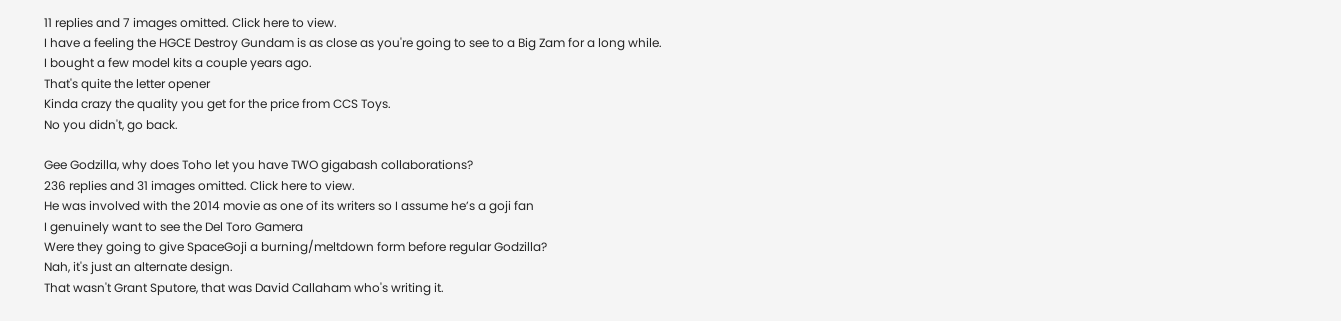11 replies and 7 images omitted. Click here to view.
I have a feeling the HGCE Destroy Gundam is as close as you're going to see to a Big Zam for a long while.
I bought a few model kits a couple years ago.
That's quite the letter opener
Kinda crazy the quality you get for the price from CCS Toys.
No you didn't, go back.

Gee Godzilla, why does Toho let you have TWO gigabash collaborations?
236 replies and 31 images omitted. Click here to view.
He was involved with the 2014 movie as one of its writers so I assume he’s a goji fan
I genuinely want to see the Del Toro Gamera
Were they going to give SpaceGoji a burning/meltdown form before regular Godzilla?
Nah, it's just an alternate design.
That wasn't Grant Sputore, that was David Callaham who's writing it.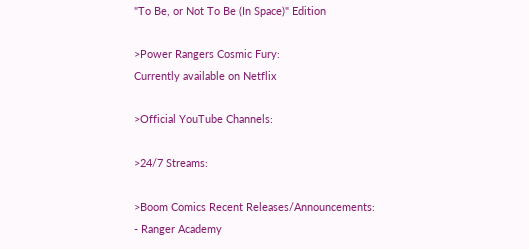"To Be, or Not To Be (In Space)" Edition

>Power Rangers Cosmic Fury:
Currently available on Netflix

>Official YouTube Channels:

>24/7 Streams:

>Boom Comics Recent Releases/Announcements:
- Ranger Academy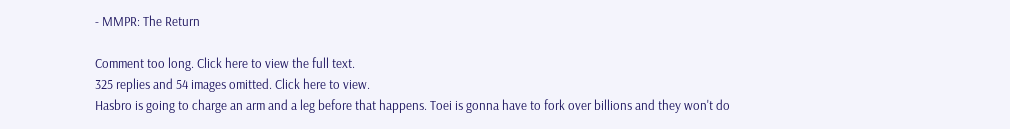- MMPR: The Return

Comment too long. Click here to view the full text.
325 replies and 54 images omitted. Click here to view.
Hasbro is going to charge an arm and a leg before that happens. Toei is gonna have to fork over billions and they won't do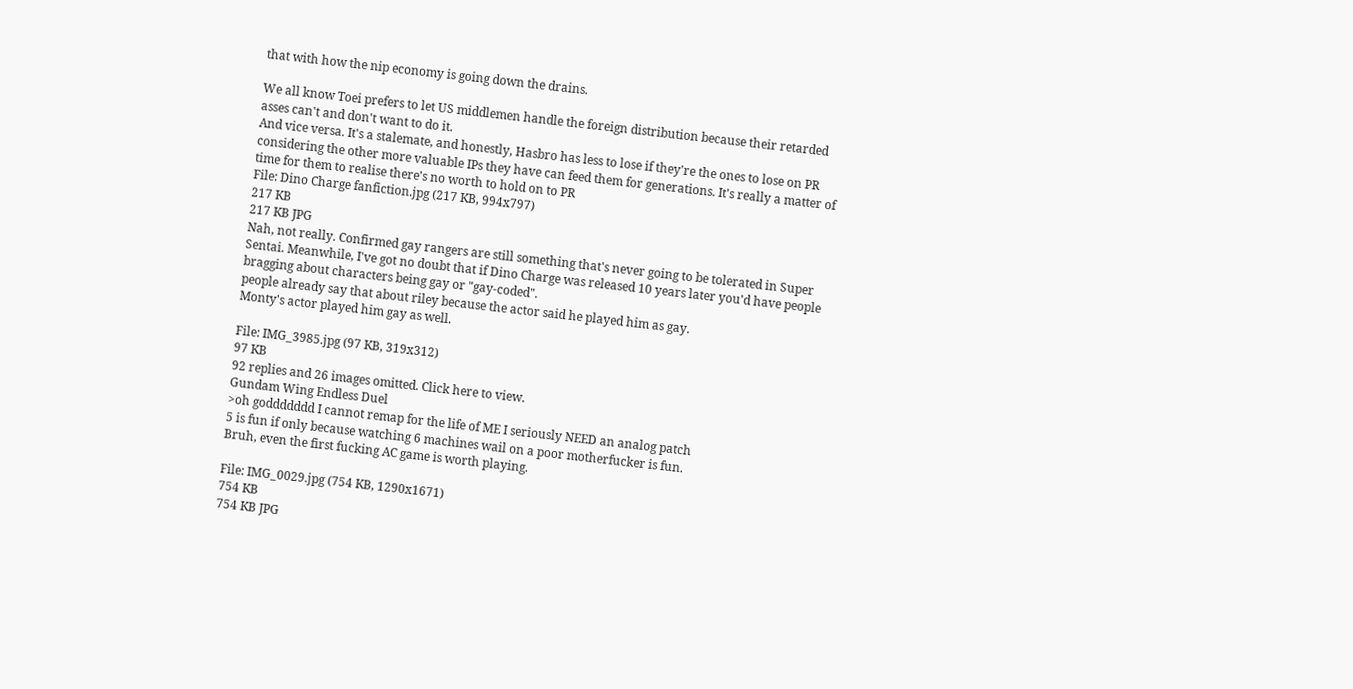that with how the nip economy is going down the drains.

We all know Toei prefers to let US middlemen handle the foreign distribution because their retarded asses can't and don't want to do it.
And vice versa. It's a stalemate, and honestly, Hasbro has less to lose if they're the ones to lose on PR considering the other more valuable IPs they have can feed them for generations. It's really a matter of time for them to realise there's no worth to hold on to PR
File: Dino Charge fanfiction.jpg (217 KB, 994x797)
217 KB
217 KB JPG
Nah, not really. Confirmed gay rangers are still something that's never going to be tolerated in Super Sentai. Meanwhile, I've got no doubt that if Dino Charge was released 10 years later you'd have people bragging about characters being gay or "gay-coded".
people already say that about riley because the actor said he played him as gay.
Monty's actor played him gay as well.

File: IMG_3985.jpg (97 KB, 319x312)
97 KB
92 replies and 26 images omitted. Click here to view.
Gundam Wing Endless Duel
>oh goddddddd I cannot remap for the life of ME I seriously NEED an analog patch
5 is fun if only because watching 6 machines wail on a poor motherfucker is fun.
Bruh, even the first fucking AC game is worth playing.

File: IMG_0029.jpg (754 KB, 1290x1671)
754 KB
754 KB JPG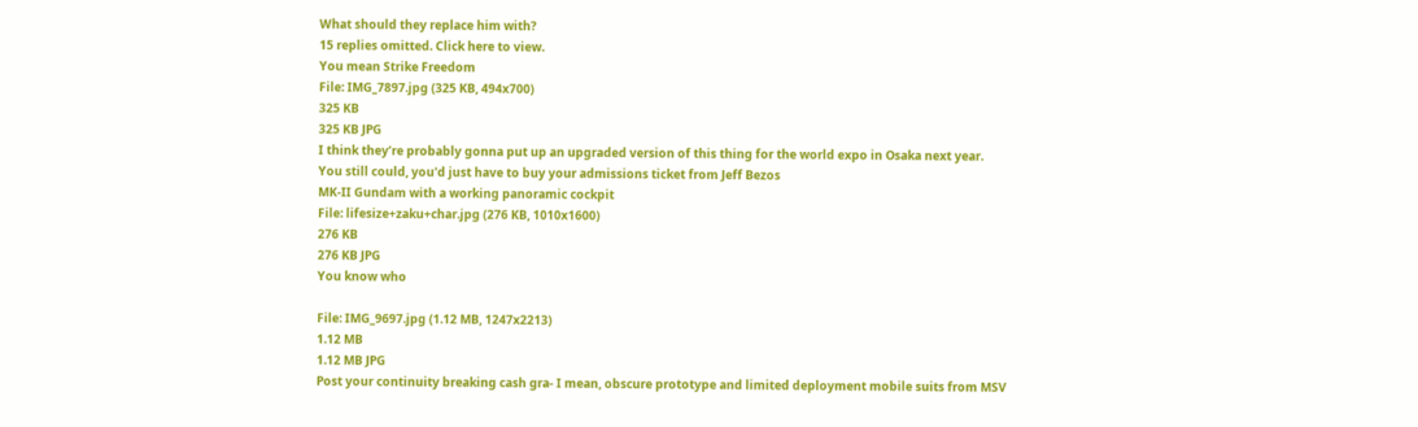What should they replace him with?
15 replies omitted. Click here to view.
You mean Strike Freedom
File: IMG_7897.jpg (325 KB, 494x700)
325 KB
325 KB JPG
I think they’re probably gonna put up an upgraded version of this thing for the world expo in Osaka next year.
You still could, you'd just have to buy your admissions ticket from Jeff Bezos
MK-II Gundam with a working panoramic cockpit
File: lifesize+zaku+char.jpg (276 KB, 1010x1600)
276 KB
276 KB JPG
You know who

File: IMG_9697.jpg (1.12 MB, 1247x2213)
1.12 MB
1.12 MB JPG
Post your continuity breaking cash gra- I mean, obscure prototype and limited deployment mobile suits from MSV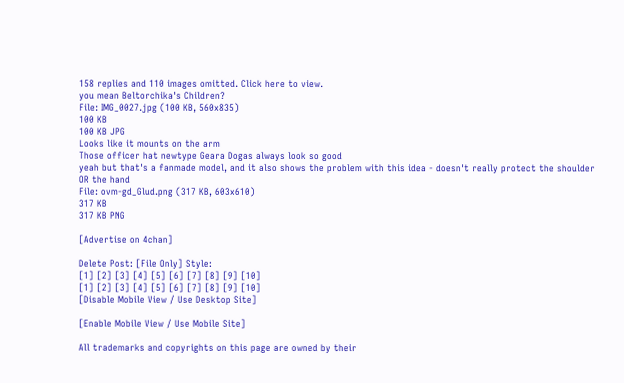158 replies and 110 images omitted. Click here to view.
you mean Beltorchika's Children?
File: IMG_0027.jpg (100 KB, 560x835)
100 KB
100 KB JPG
Looks like it mounts on the arm
Those officer hat newtype Geara Dogas always look so good
yeah but that's a fanmade model, and it also shows the problem with this idea - doesn't really protect the shoulder OR the hand
File: ovm-gd_Glud.png (317 KB, 603x610)
317 KB
317 KB PNG

[Advertise on 4chan]

Delete Post: [File Only] Style:
[1] [2] [3] [4] [5] [6] [7] [8] [9] [10]
[1] [2] [3] [4] [5] [6] [7] [8] [9] [10]
[Disable Mobile View / Use Desktop Site]

[Enable Mobile View / Use Mobile Site]

All trademarks and copyrights on this page are owned by their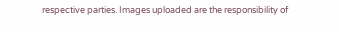respective parties. Images uploaded are the responsibility of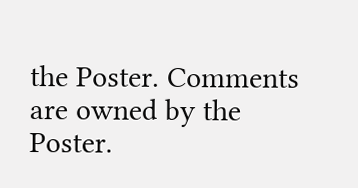the Poster. Comments are owned by the Poster.